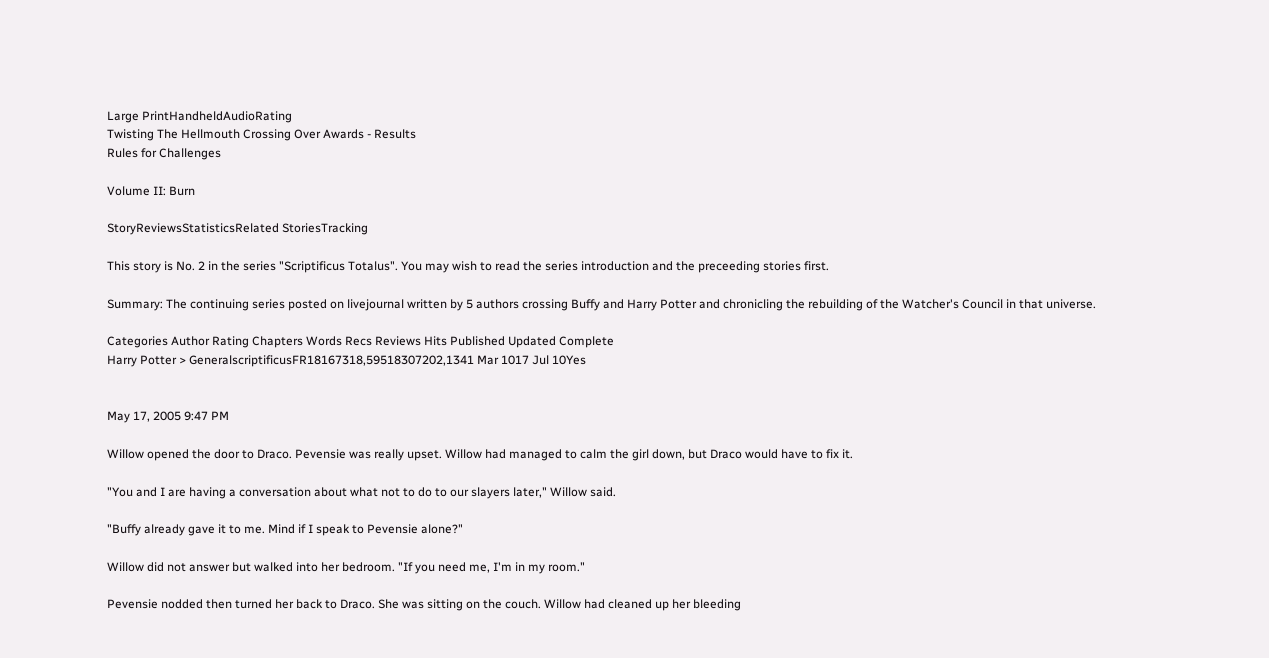Large PrintHandheldAudioRating
Twisting The Hellmouth Crossing Over Awards - Results
Rules for Challenges

Volume II: Burn

StoryReviewsStatisticsRelated StoriesTracking

This story is No. 2 in the series "Scriptificus Totalus". You may wish to read the series introduction and the preceeding stories first.

Summary: The continuing series posted on livejournal written by 5 authors crossing Buffy and Harry Potter and chronicling the rebuilding of the Watcher's Council in that universe.

Categories Author Rating Chapters Words Recs Reviews Hits Published Updated Complete
Harry Potter > GeneralscriptificusFR18167318,59518307202,1341 Mar 1017 Jul 10Yes


May 17, 2005 9:47 PM

Willow opened the door to Draco. Pevensie was really upset. Willow had managed to calm the girl down, but Draco would have to fix it.

"You and I are having a conversation about what not to do to our slayers later," Willow said.

"Buffy already gave it to me. Mind if I speak to Pevensie alone?"

Willow did not answer but walked into her bedroom. "If you need me, I'm in my room."

Pevensie nodded then turned her back to Draco. She was sitting on the couch. Willow had cleaned up her bleeding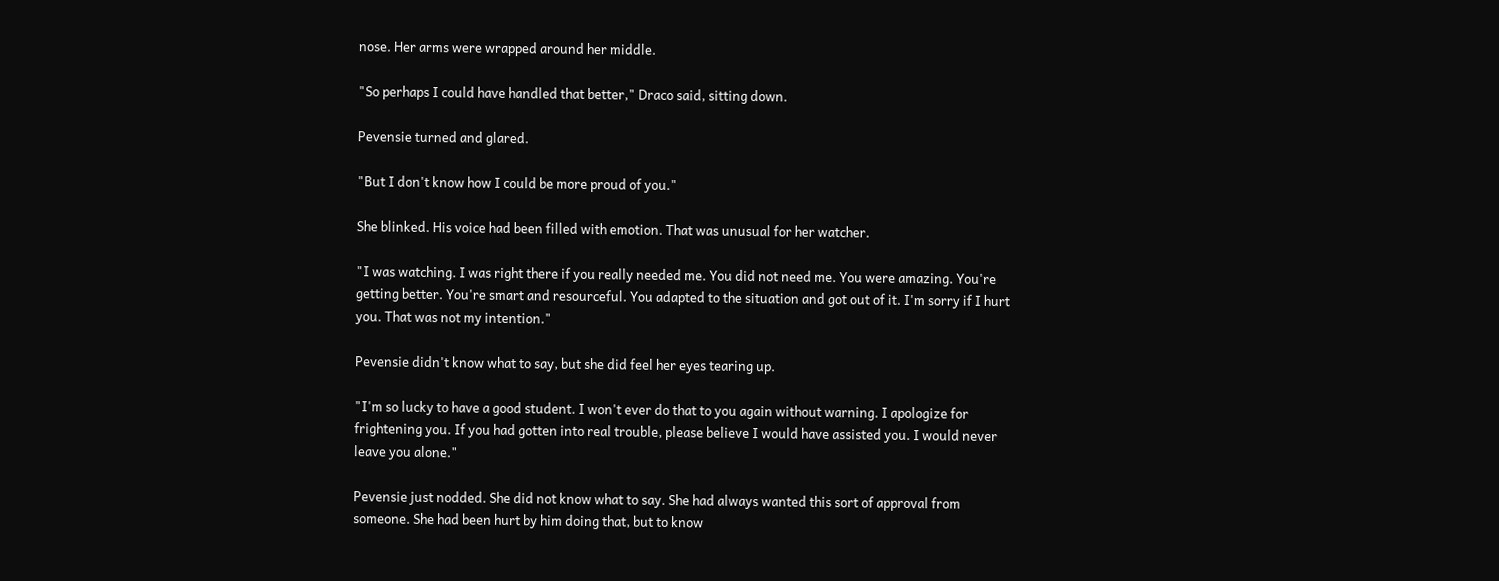nose. Her arms were wrapped around her middle.

"So perhaps I could have handled that better," Draco said, sitting down.

Pevensie turned and glared.

"But I don't know how I could be more proud of you."

She blinked. His voice had been filled with emotion. That was unusual for her watcher.

"I was watching. I was right there if you really needed me. You did not need me. You were amazing. You're getting better. You're smart and resourceful. You adapted to the situation and got out of it. I'm sorry if I hurt you. That was not my intention."

Pevensie didn't know what to say, but she did feel her eyes tearing up.

"I'm so lucky to have a good student. I won't ever do that to you again without warning. I apologize for frightening you. If you had gotten into real trouble, please believe I would have assisted you. I would never leave you alone."

Pevensie just nodded. She did not know what to say. She had always wanted this sort of approval from someone. She had been hurt by him doing that, but to know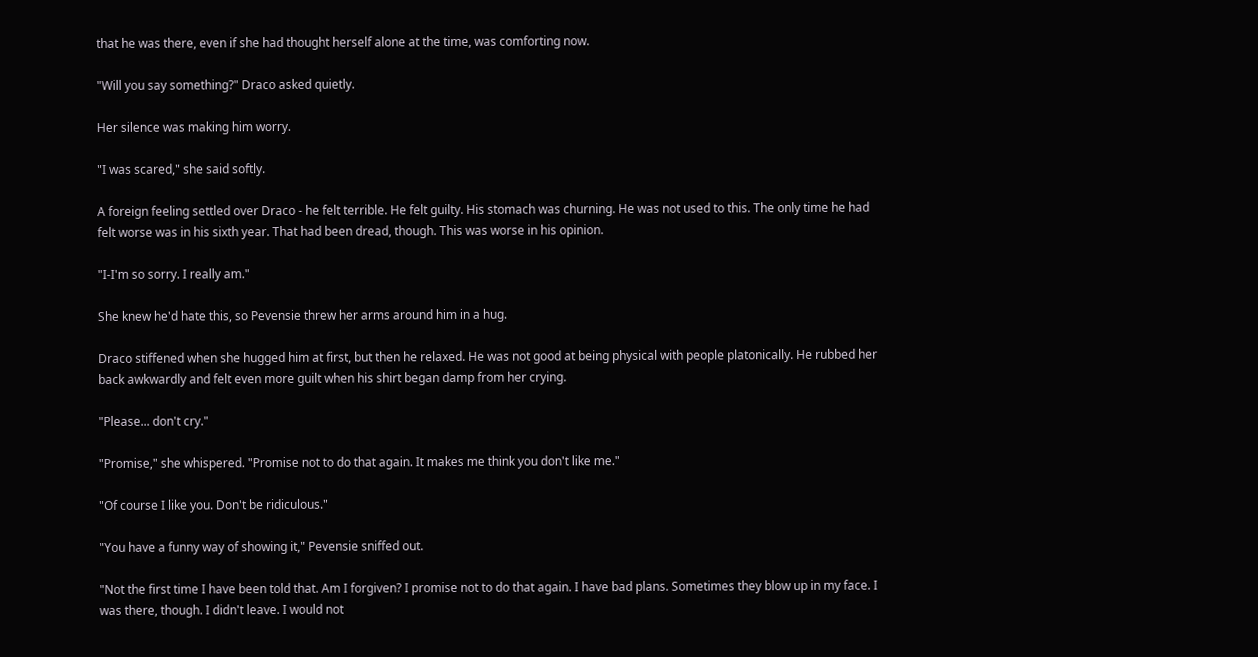that he was there, even if she had thought herself alone at the time, was comforting now.

"Will you say something?" Draco asked quietly.

Her silence was making him worry.

"I was scared," she said softly.

A foreign feeling settled over Draco - he felt terrible. He felt guilty. His stomach was churning. He was not used to this. The only time he had felt worse was in his sixth year. That had been dread, though. This was worse in his opinion.

"I-I'm so sorry. I really am."

She knew he'd hate this, so Pevensie threw her arms around him in a hug.

Draco stiffened when she hugged him at first, but then he relaxed. He was not good at being physical with people platonically. He rubbed her back awkwardly and felt even more guilt when his shirt began damp from her crying.

"Please... don't cry."

"Promise," she whispered. "Promise not to do that again. It makes me think you don't like me."

"Of course I like you. Don't be ridiculous."

"You have a funny way of showing it," Pevensie sniffed out.

"Not the first time I have been told that. Am I forgiven? I promise not to do that again. I have bad plans. Sometimes they blow up in my face. I was there, though. I didn't leave. I would not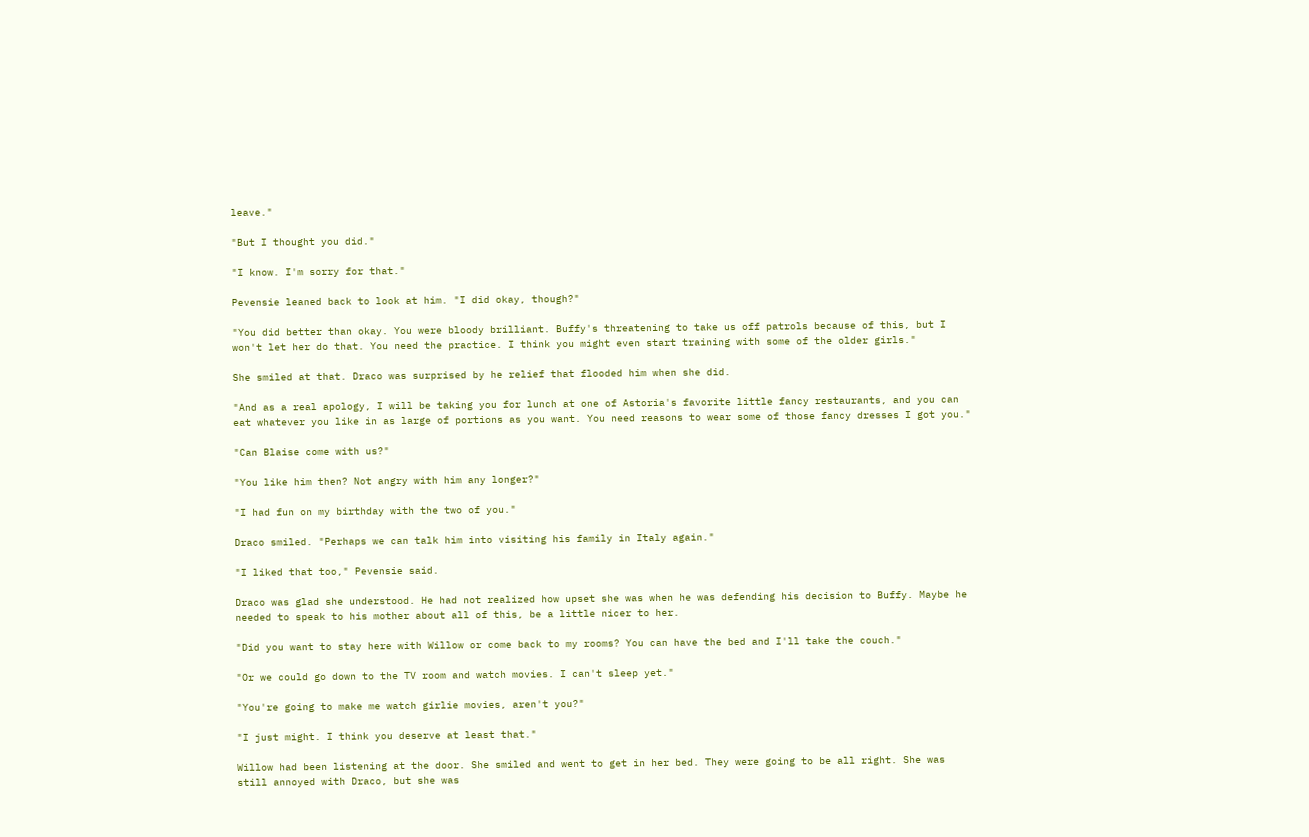leave."

"But I thought you did."

"I know. I'm sorry for that."

Pevensie leaned back to look at him. "I did okay, though?"

"You did better than okay. You were bloody brilliant. Buffy's threatening to take us off patrols because of this, but I won't let her do that. You need the practice. I think you might even start training with some of the older girls."

She smiled at that. Draco was surprised by he relief that flooded him when she did.

"And as a real apology, I will be taking you for lunch at one of Astoria's favorite little fancy restaurants, and you can eat whatever you like in as large of portions as you want. You need reasons to wear some of those fancy dresses I got you."

"Can Blaise come with us?"

"You like him then? Not angry with him any longer?"

"I had fun on my birthday with the two of you."

Draco smiled. "Perhaps we can talk him into visiting his family in Italy again."

"I liked that too," Pevensie said.

Draco was glad she understood. He had not realized how upset she was when he was defending his decision to Buffy. Maybe he needed to speak to his mother about all of this, be a little nicer to her.

"Did you want to stay here with Willow or come back to my rooms? You can have the bed and I'll take the couch."

"Or we could go down to the TV room and watch movies. I can't sleep yet."

"You're going to make me watch girlie movies, aren't you?"

"I just might. I think you deserve at least that."

Willow had been listening at the door. She smiled and went to get in her bed. They were going to be all right. She was still annoyed with Draco, but she was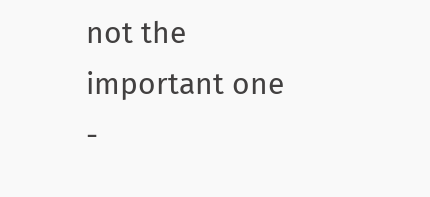not the important one -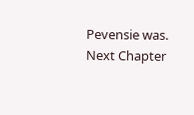Pevensie was.
Next Chapter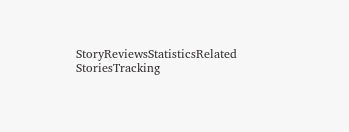StoryReviewsStatisticsRelated StoriesTracking